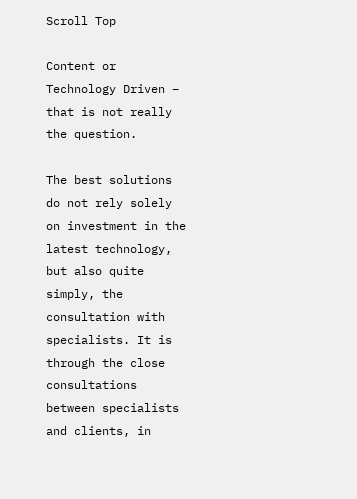Scroll Top

Content or Technology Driven – that is not really the question.

The best solutions do not rely solely on investment in the latest technology, but also quite simply, the consultation with specialists. It is through the close consultations between specialists and clients, in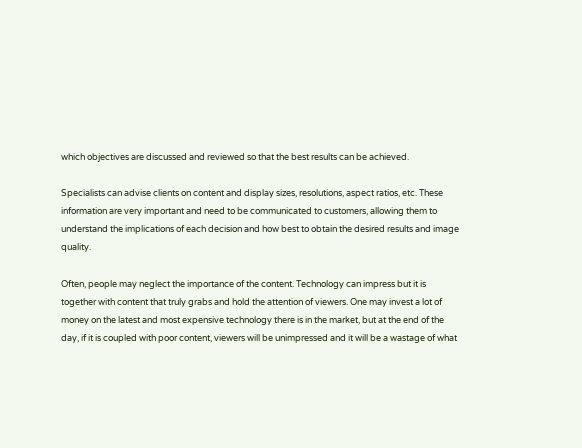which objectives are discussed and reviewed so that the best results can be achieved.

Specialists can advise clients on content and display sizes, resolutions, aspect ratios, etc. These information are very important and need to be communicated to customers, allowing them to understand the implications of each decision and how best to obtain the desired results and image quality.

Often, people may neglect the importance of the content. Technology can impress but it is together with content that truly grabs and hold the attention of viewers. One may invest a lot of money on the latest and most expensive technology there is in the market, but at the end of the day, if it is coupled with poor content, viewers will be unimpressed and it will be a wastage of what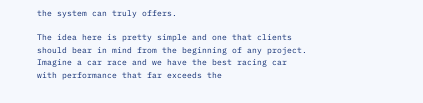the system can truly offers.

The idea here is pretty simple and one that clients should bear in mind from the beginning of any project. Imagine a car race and we have the best racing car with performance that far exceeds the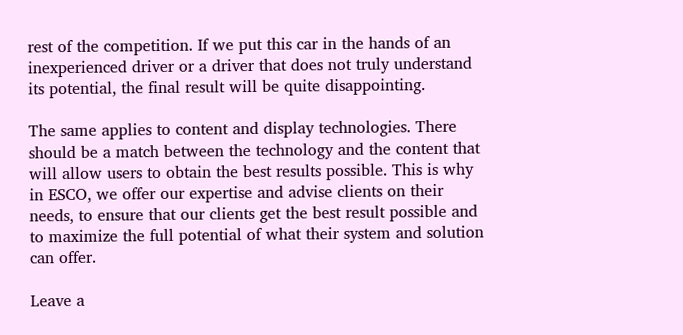rest of the competition. If we put this car in the hands of an inexperienced driver or a driver that does not truly understand its potential, the final result will be quite disappointing.

The same applies to content and display technologies. There should be a match between the technology and the content that will allow users to obtain the best results possible. This is why in ESCO, we offer our expertise and advise clients on their needs, to ensure that our clients get the best result possible and to maximize the full potential of what their system and solution can offer.

Leave a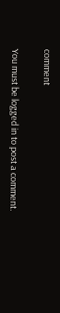comment

You must be logged in to post a comment.